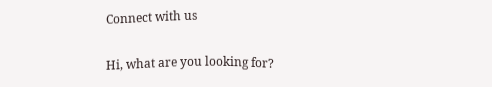Connect with us

Hi, what are you looking for?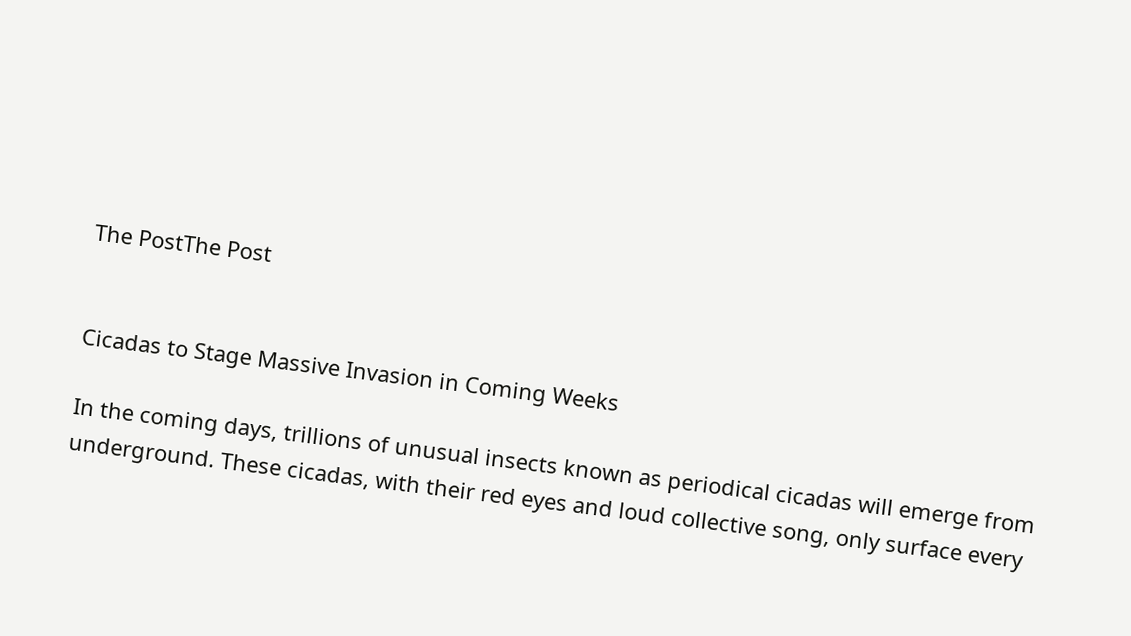The PostThe Post


Cicadas to Stage Massive Invasion in Coming Weeks

In the coming days, trillions of unusual insects known as periodical cicadas will emerge from underground. These cicadas, with their red eyes and loud collective song, only surface every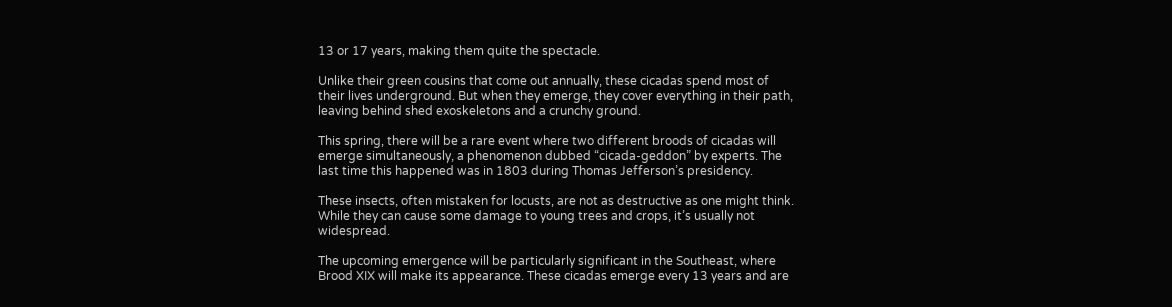13 or 17 years, making them quite the spectacle.

Unlike their green cousins that come out annually, these cicadas spend most of their lives underground. But when they emerge, they cover everything in their path, leaving behind shed exoskeletons and a crunchy ground.

This spring, there will be a rare event where two different broods of cicadas will emerge simultaneously, a phenomenon dubbed “cicada-geddon” by experts. The last time this happened was in 1803 during Thomas Jefferson’s presidency.

These insects, often mistaken for locusts, are not as destructive as one might think. While they can cause some damage to young trees and crops, it’s usually not widespread.

The upcoming emergence will be particularly significant in the Southeast, where Brood XIX will make its appearance. These cicadas emerge every 13 years and are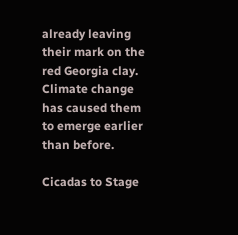already leaving their mark on the red Georgia clay. Climate change has caused them to emerge earlier than before.

Cicadas to Stage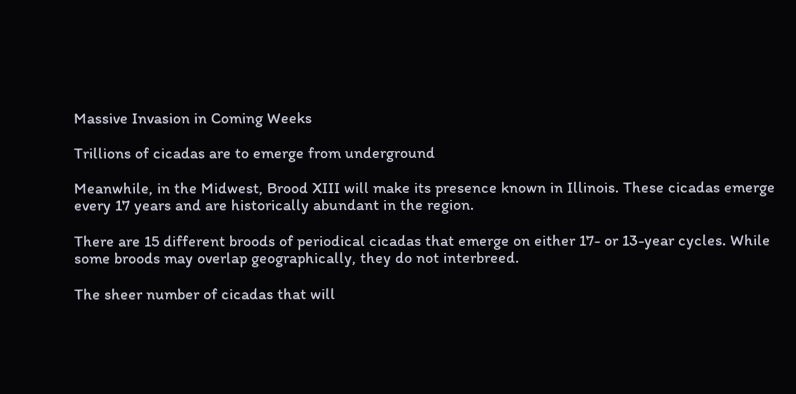Massive Invasion in Coming Weeks

Trillions of cicadas are to emerge from underground

Meanwhile, in the Midwest, Brood XIII will make its presence known in Illinois. These cicadas emerge every 17 years and are historically abundant in the region.

There are 15 different broods of periodical cicadas that emerge on either 17- or 13-year cycles. While some broods may overlap geographically, they do not interbreed.

The sheer number of cicadas that will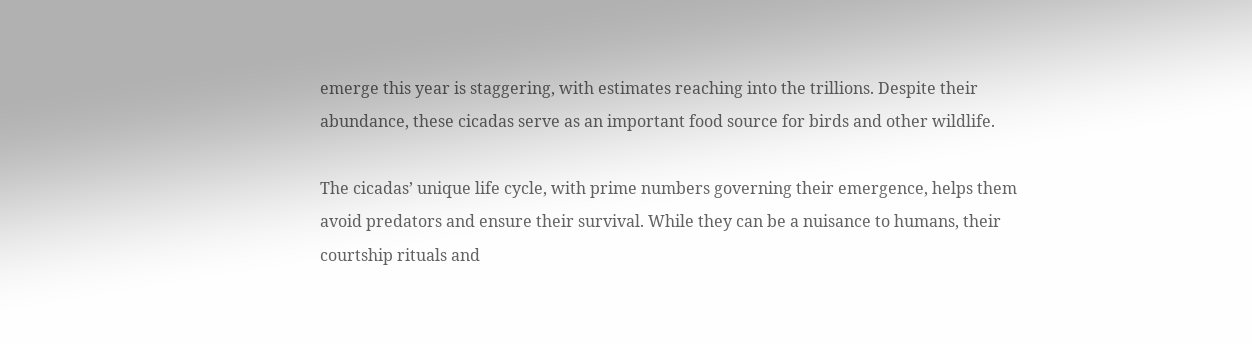emerge this year is staggering, with estimates reaching into the trillions. Despite their abundance, these cicadas serve as an important food source for birds and other wildlife.

The cicadas’ unique life cycle, with prime numbers governing their emergence, helps them avoid predators and ensure their survival. While they can be a nuisance to humans, their courtship rituals and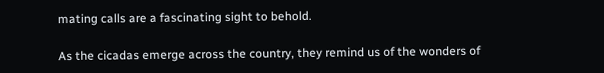mating calls are a fascinating sight to behold.

As the cicadas emerge across the country, they remind us of the wonders of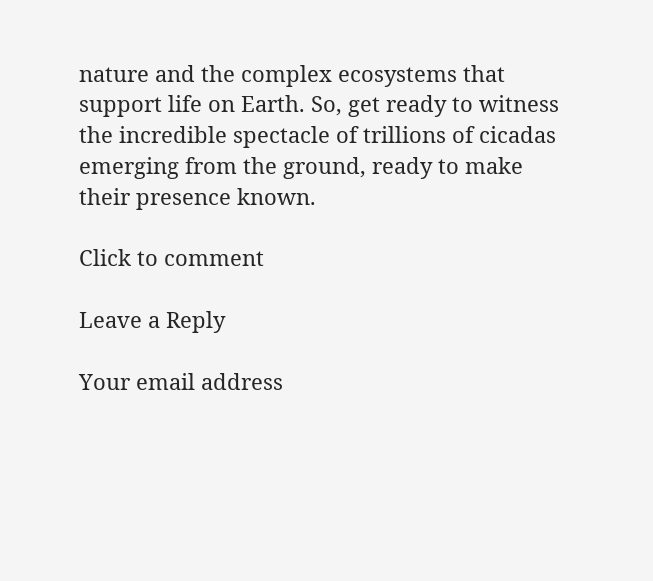nature and the complex ecosystems that support life on Earth. So, get ready to witness the incredible spectacle of trillions of cicadas emerging from the ground, ready to make their presence known.

Click to comment

Leave a Reply

Your email address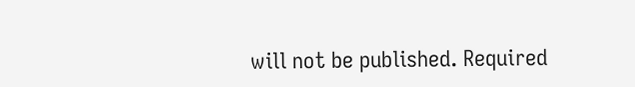will not be published. Required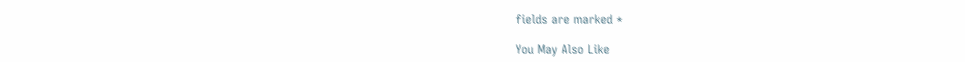fields are marked *

You May Also Like